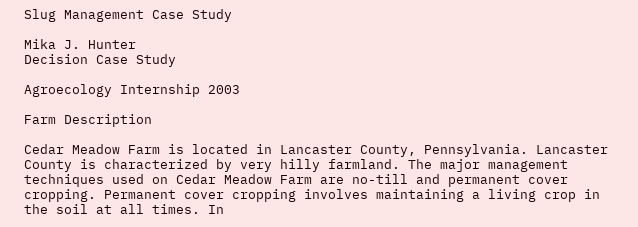Slug Management Case Study

Mika J. Hunter
Decision Case Study

Agroecology Internship 2003

Farm Description

Cedar Meadow Farm is located in Lancaster County, Pennsylvania. Lancaster County is characterized by very hilly farmland. The major management techniques used on Cedar Meadow Farm are no-till and permanent cover cropping. Permanent cover cropping involves maintaining a living crop in the soil at all times. In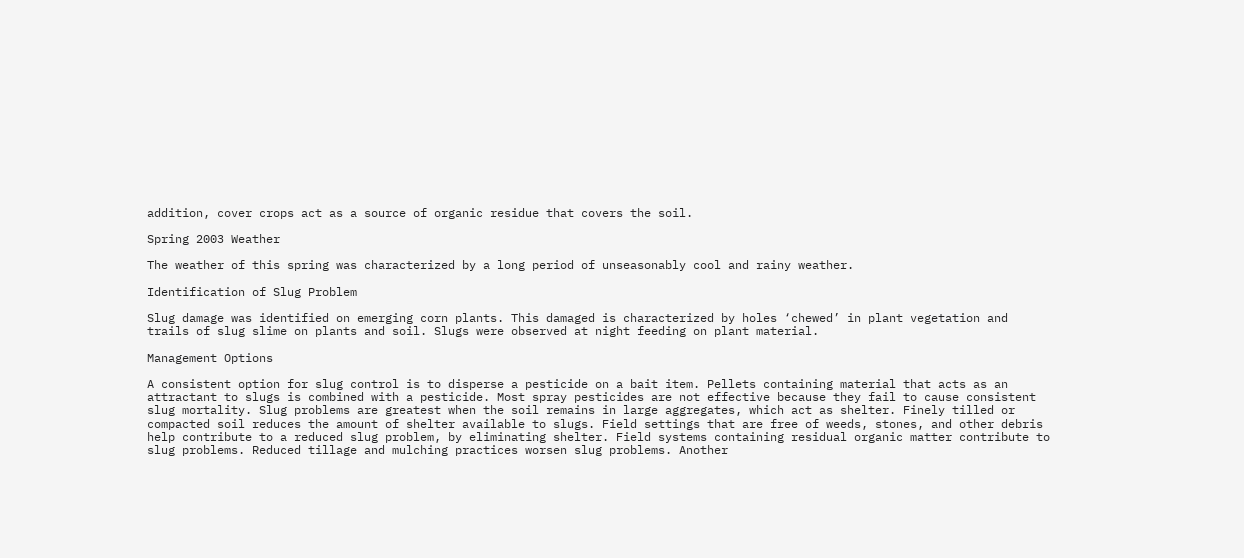addition, cover crops act as a source of organic residue that covers the soil.

Spring 2003 Weather

The weather of this spring was characterized by a long period of unseasonably cool and rainy weather.

Identification of Slug Problem

Slug damage was identified on emerging corn plants. This damaged is characterized by holes ‘chewed’ in plant vegetation and trails of slug slime on plants and soil. Slugs were observed at night feeding on plant material.

Management Options

A consistent option for slug control is to disperse a pesticide on a bait item. Pellets containing material that acts as an attractant to slugs is combined with a pesticide. Most spray pesticides are not effective because they fail to cause consistent slug mortality. Slug problems are greatest when the soil remains in large aggregates, which act as shelter. Finely tilled or compacted soil reduces the amount of shelter available to slugs. Field settings that are free of weeds, stones, and other debris help contribute to a reduced slug problem, by eliminating shelter. Field systems containing residual organic matter contribute to slug problems. Reduced tillage and mulching practices worsen slug problems. Another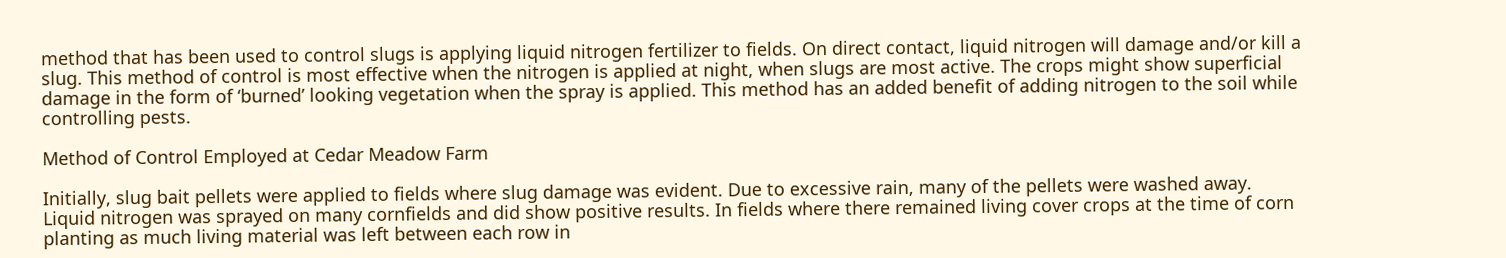method that has been used to control slugs is applying liquid nitrogen fertilizer to fields. On direct contact, liquid nitrogen will damage and/or kill a slug. This method of control is most effective when the nitrogen is applied at night, when slugs are most active. The crops might show superficial damage in the form of ‘burned’ looking vegetation when the spray is applied. This method has an added benefit of adding nitrogen to the soil while controlling pests.

Method of Control Employed at Cedar Meadow Farm

Initially, slug bait pellets were applied to fields where slug damage was evident. Due to excessive rain, many of the pellets were washed away. Liquid nitrogen was sprayed on many cornfields and did show positive results. In fields where there remained living cover crops at the time of corn planting as much living material was left between each row in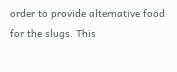order to provide alternative food for the slugs. This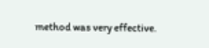method was very effective.